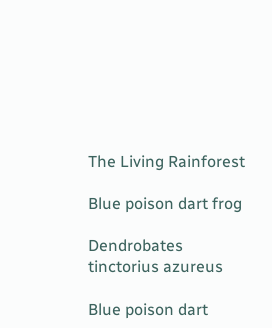The Living Rainforest

Blue poison dart frog

Dendrobates tinctorius azureus

Blue poison dart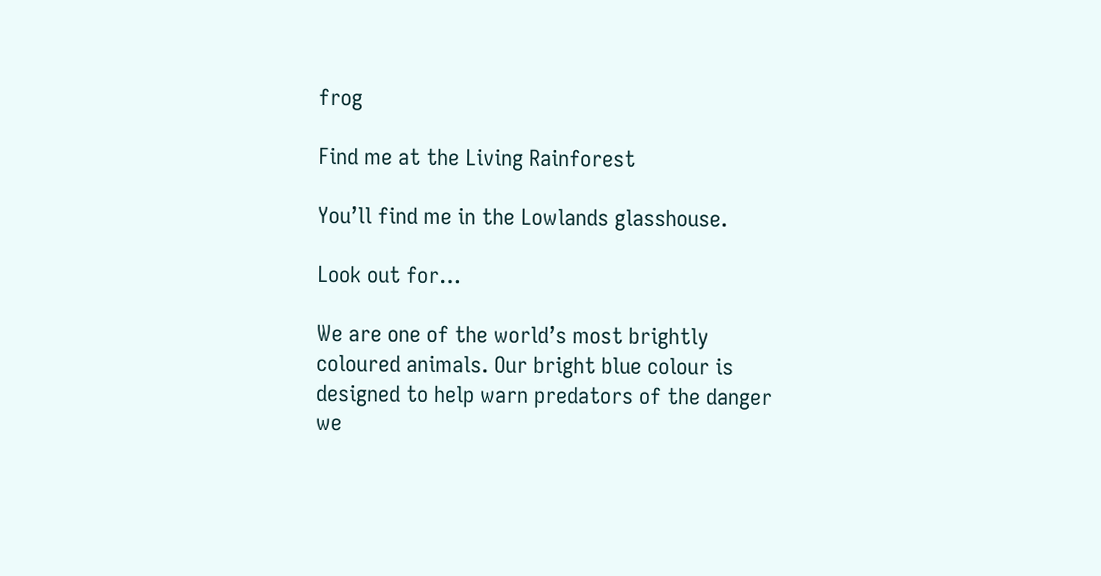frog

Find me at the Living Rainforest

You’ll find me in the Lowlands glasshouse.

Look out for…

We are one of the world’s most brightly coloured animals. Our bright blue colour is designed to help warn predators of the danger we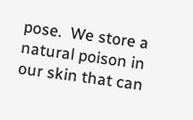pose.  We store a natural poison in our skin that can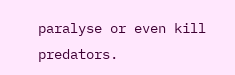paralyse or even kill predators.